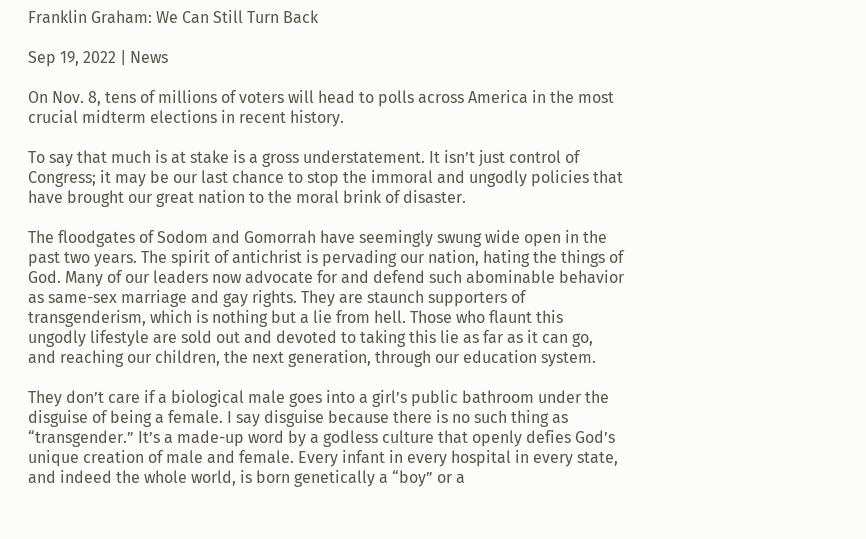Franklin Graham: We Can Still Turn Back

Sep 19, 2022 | News

On Nov. 8, tens of millions of voters will head to polls across America in the most crucial midterm elections in recent history.

To say that much is at stake is a gross understatement. It isn’t just control of Congress; it may be our last chance to stop the immoral and ungodly policies that have brought our great nation to the moral brink of disaster.

The floodgates of Sodom and Gomorrah have seemingly swung wide open in the past two years. The spirit of antichrist is pervading our nation, hating the things of God. Many of our leaders now advocate for and defend such abominable behavior as same-sex marriage and gay rights. They are staunch supporters of transgenderism, which is nothing but a lie from hell. Those who flaunt this ungodly lifestyle are sold out and devoted to taking this lie as far as it can go, and reaching our children, the next generation, through our education system.

They don’t care if a biological male goes into a girl’s public bathroom under the disguise of being a female. I say disguise because there is no such thing as “transgender.” It’s a made-up word by a godless culture that openly defies God’s unique creation of male and female. Every infant in every hospital in every state, and indeed the whole world, is born genetically a “boy” or a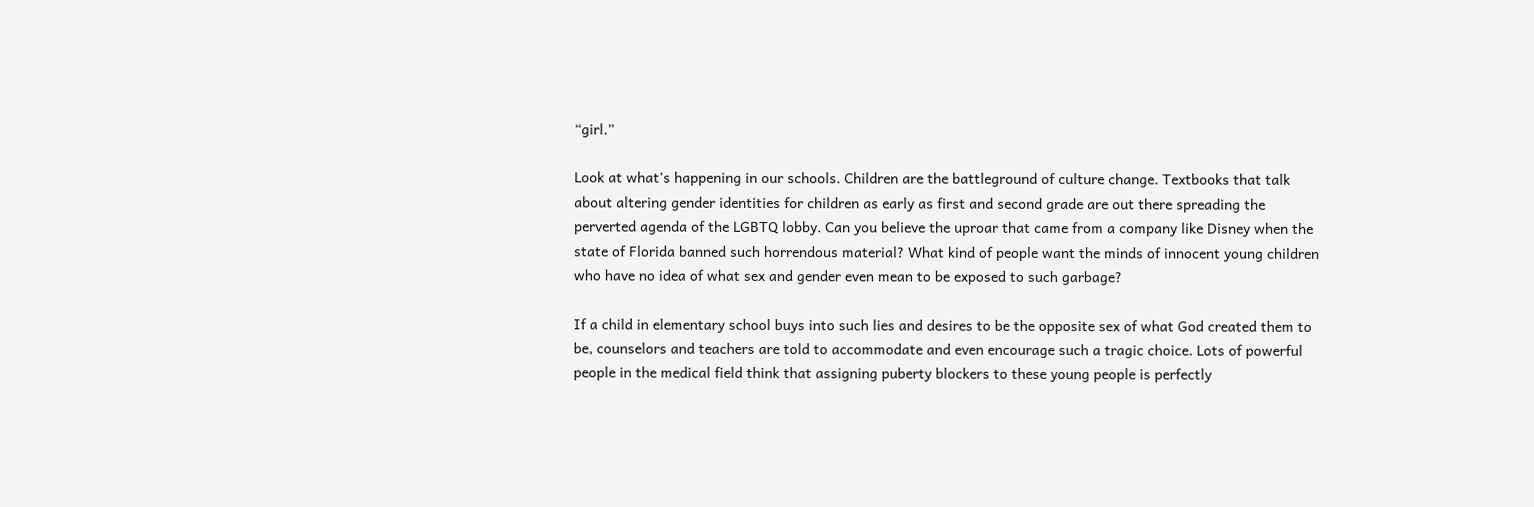“girl.”

Look at what’s happening in our schools. Children are the battleground of culture change. Textbooks that talk about altering gender identities for children as early as first and second grade are out there spreading the perverted agenda of the LGBTQ lobby. Can you believe the uproar that came from a company like Disney when the state of Florida banned such horrendous material? What kind of people want the minds of innocent young children who have no idea of what sex and gender even mean to be exposed to such garbage?

If a child in elementary school buys into such lies and desires to be the opposite sex of what God created them to be, counselors and teachers are told to accommodate and even encourage such a tragic choice. Lots of powerful people in the medical field think that assigning puberty blockers to these young people is perfectly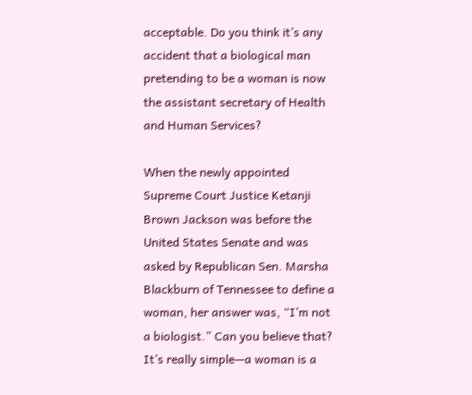acceptable. Do you think it’s any accident that a biological man pretending to be a woman is now the assistant secretary of Health and Human Services?

When the newly appointed Supreme Court Justice Ketanji Brown Jackson was before the United States Senate and was asked by Republican Sen. Marsha Blackburn of Tennessee to define a woman, her answer was, “I’m not a biologist.” Can you believe that? It’s really simple—a woman is a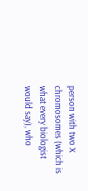person with two X chromosomes (which is what every biologist would say), who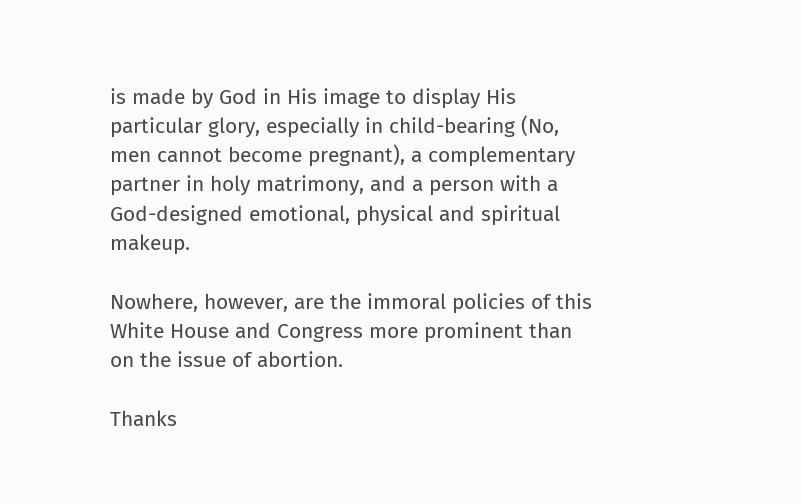is made by God in His image to display His particular glory, especially in child-bearing (No, men cannot become pregnant), a complementary partner in holy matrimony, and a person with a God-designed emotional, physical and spiritual makeup.

Nowhere, however, are the immoral policies of this White House and Congress more prominent than on the issue of abortion.

Thanks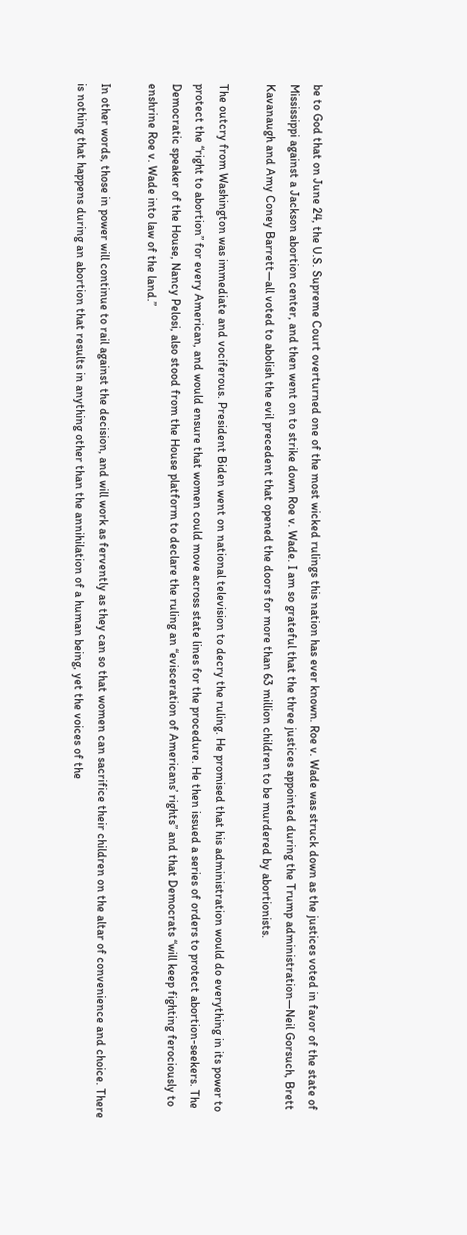be to God that on June 24, the U.S. Supreme Court overturned one of the most wicked rulings this nation has ever known. Roe v. Wade was struck down as the justices voted in favor of the state of Mississippi against a Jackson abortion center, and then went on to strike down Roe v. Wade. I am so grateful that the three justices appointed during the Trump administration—Neil Gorsuch, Brett Kavanaugh and Amy Coney Barrett—all voted to abolish the evil precedent that opened the doors for more than 63 million children to be murdered by abortionists.

The outcry from Washington was immediate and vociferous. President Biden went on national television to decry the ruling. He promised that his administration would do everything in its power to protect the “right to abortion” for every American, and would ensure that women could move across state lines for the procedure. He then issued a series of orders to protect abortion-seekers. The Democratic speaker of the House, Nancy Pelosi, also stood from the House platform to declare the ruling an “evisceration of Americans’ rights” and that Democrats “will keep fighting ferociously to enshrine Roe v. Wade into law of the land.”

In other words, those in power will continue to rail against the decision, and will work as fervently as they can so that women can sacrifice their children on the altar of convenience and choice. There is nothing that happens during an abortion that results in anything other than the annihilation of a human being, yet the voices of the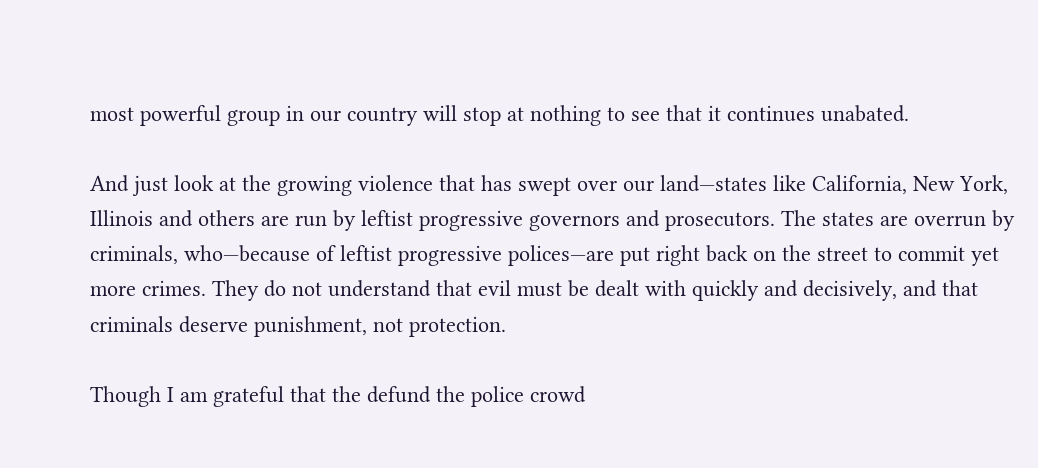most powerful group in our country will stop at nothing to see that it continues unabated.

And just look at the growing violence that has swept over our land—states like California, New York, Illinois and others are run by leftist progressive governors and prosecutors. The states are overrun by criminals, who—because of leftist progressive polices—are put right back on the street to commit yet more crimes. They do not understand that evil must be dealt with quickly and decisively, and that criminals deserve punishment, not protection.

Though I am grateful that the defund the police crowd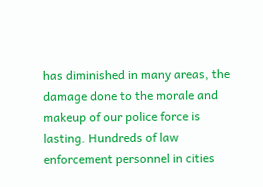has diminished in many areas, the damage done to the morale and makeup of our police force is lasting. Hundreds of law enforcement personnel in cities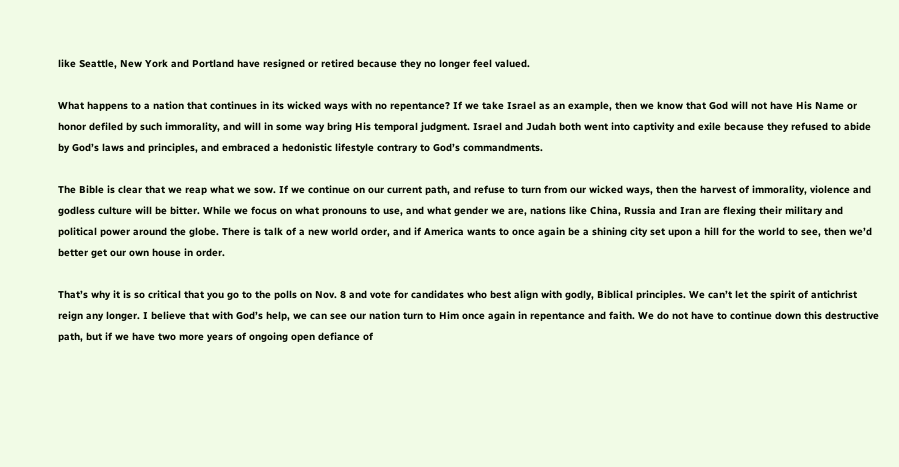like Seattle, New York and Portland have resigned or retired because they no longer feel valued.

What happens to a nation that continues in its wicked ways with no repentance? If we take Israel as an example, then we know that God will not have His Name or honor defiled by such immorality, and will in some way bring His temporal judgment. Israel and Judah both went into captivity and exile because they refused to abide by God’s laws and principles, and embraced a hedonistic lifestyle contrary to God’s commandments.

The Bible is clear that we reap what we sow. If we continue on our current path, and refuse to turn from our wicked ways, then the harvest of immorality, violence and godless culture will be bitter. While we focus on what pronouns to use, and what gender we are, nations like China, Russia and Iran are flexing their military and political power around the globe. There is talk of a new world order, and if America wants to once again be a shining city set upon a hill for the world to see, then we’d better get our own house in order.

That’s why it is so critical that you go to the polls on Nov. 8 and vote for candidates who best align with godly, Biblical principles. We can’t let the spirit of antichrist reign any longer. I believe that with God’s help, we can see our nation turn to Him once again in repentance and faith. We do not have to continue down this destructive path, but if we have two more years of ongoing open defiance of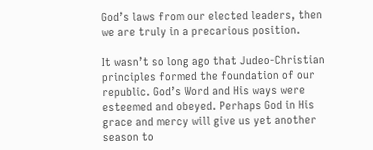God’s laws from our elected leaders, then we are truly in a precarious position.

It wasn’t so long ago that Judeo-Christian principles formed the foundation of our republic. God’s Word and His ways were esteemed and obeyed. Perhaps God in His grace and mercy will give us yet another season to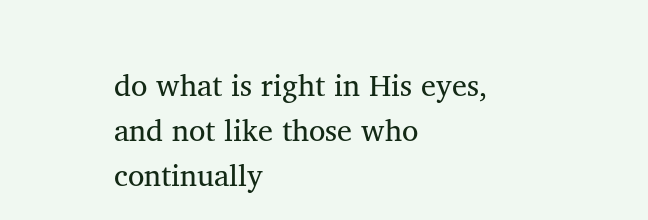do what is right in His eyes, and not like those who continually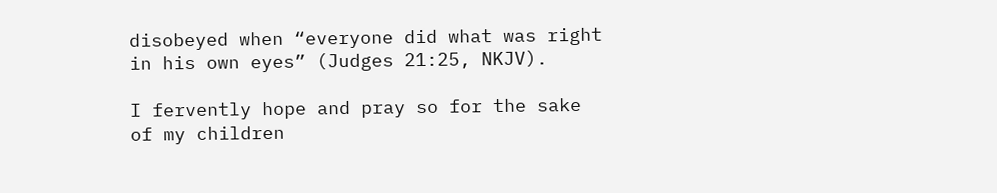disobeyed when “everyone did what was right in his own eyes” (Judges 21:25, NKJV).

I fervently hope and pray so for the sake of my children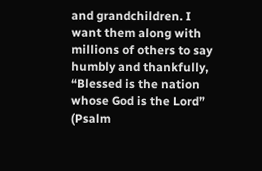and grandchildren. I want them along with millions of others to say humbly and thankfully, “Blessed is the nation whose God is the Lord” (Psalm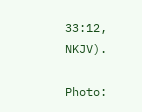33:12, NKJV).

Photo: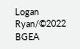Logan Ryan/©2022 BGEA